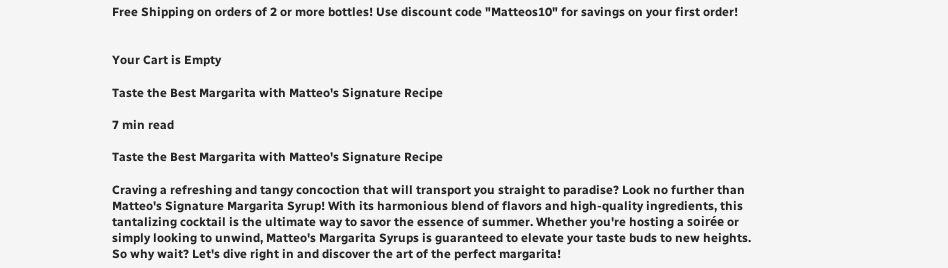Free Shipping on orders of 2 or more bottles! Use discount code "Matteos10" for savings on your first order!


Your Cart is Empty

Taste the Best Margarita with Matteo's Signature Recipe

7 min read

Taste the Best Margarita with Matteo's Signature Recipe

Craving a refreshing and tangy concoction that will transport you straight to paradise? Look no further than Matteo's Signature Margarita Syrup! With its harmonious blend of flavors and high-quality ingredients, this tantalizing cocktail is the ultimate way to savor the essence of summer. Whether you're hosting a soirée or simply looking to unwind, Matteo's Margarita Syrups is guaranteed to elevate your taste buds to new heights. So why wait? Let's dive right in and discover the art of the perfect margarita!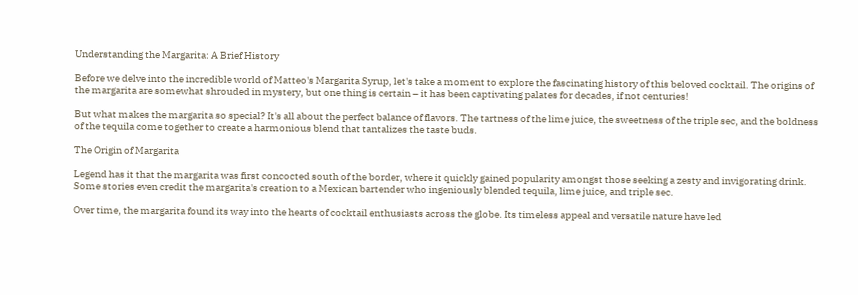Understanding the Margarita: A Brief History

Before we delve into the incredible world of Matteo's Margarita Syrup, let's take a moment to explore the fascinating history of this beloved cocktail. The origins of the margarita are somewhat shrouded in mystery, but one thing is certain – it has been captivating palates for decades, if not centuries!

But what makes the margarita so special? It's all about the perfect balance of flavors. The tartness of the lime juice, the sweetness of the triple sec, and the boldness of the tequila come together to create a harmonious blend that tantalizes the taste buds.

The Origin of Margarita

Legend has it that the margarita was first concocted south of the border, where it quickly gained popularity amongst those seeking a zesty and invigorating drink. Some stories even credit the margarita's creation to a Mexican bartender who ingeniously blended tequila, lime juice, and triple sec.

Over time, the margarita found its way into the hearts of cocktail enthusiasts across the globe. Its timeless appeal and versatile nature have led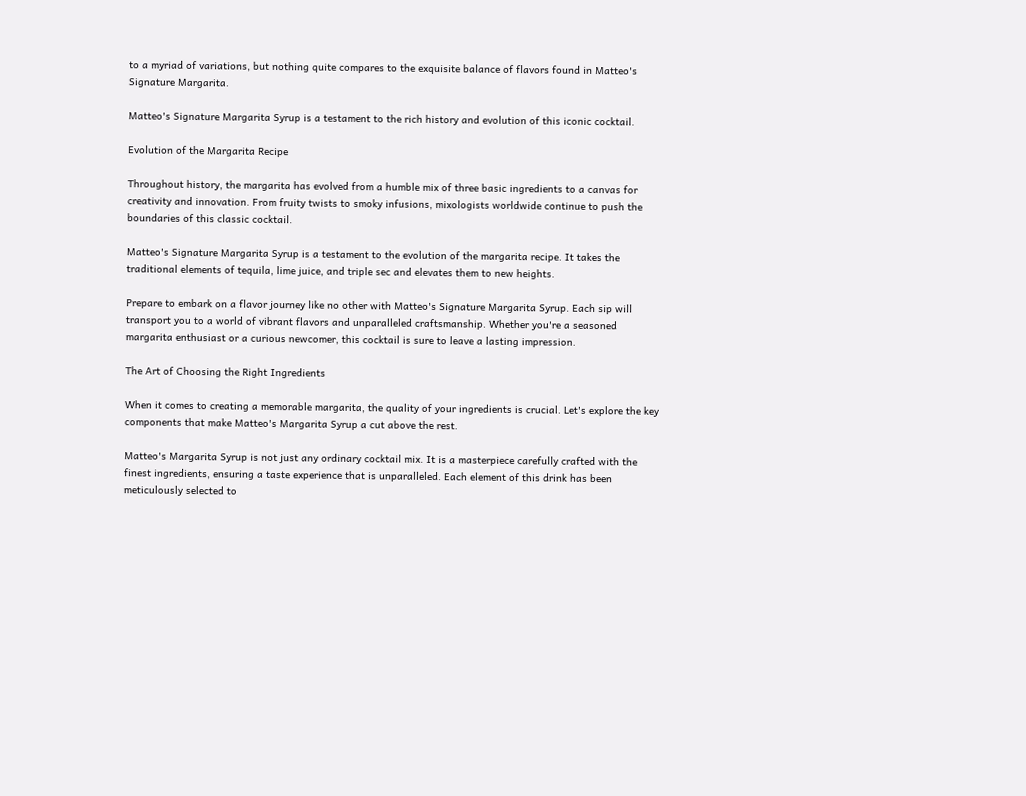to a myriad of variations, but nothing quite compares to the exquisite balance of flavors found in Matteo's Signature Margarita.

Matteo's Signature Margarita Syrup is a testament to the rich history and evolution of this iconic cocktail.

Evolution of the Margarita Recipe

Throughout history, the margarita has evolved from a humble mix of three basic ingredients to a canvas for creativity and innovation. From fruity twists to smoky infusions, mixologists worldwide continue to push the boundaries of this classic cocktail.

Matteo's Signature Margarita Syrup is a testament to the evolution of the margarita recipe. It takes the traditional elements of tequila, lime juice, and triple sec and elevates them to new heights.

Prepare to embark on a flavor journey like no other with Matteo's Signature Margarita Syrup. Each sip will transport you to a world of vibrant flavors and unparalleled craftsmanship. Whether you're a seasoned margarita enthusiast or a curious newcomer, this cocktail is sure to leave a lasting impression.

The Art of Choosing the Right Ingredients

When it comes to creating a memorable margarita, the quality of your ingredients is crucial. Let's explore the key components that make Matteo's Margarita Syrup a cut above the rest.

Matteo's Margarita Syrup is not just any ordinary cocktail mix. It is a masterpiece carefully crafted with the finest ingredients, ensuring a taste experience that is unparalleled. Each element of this drink has been meticulously selected to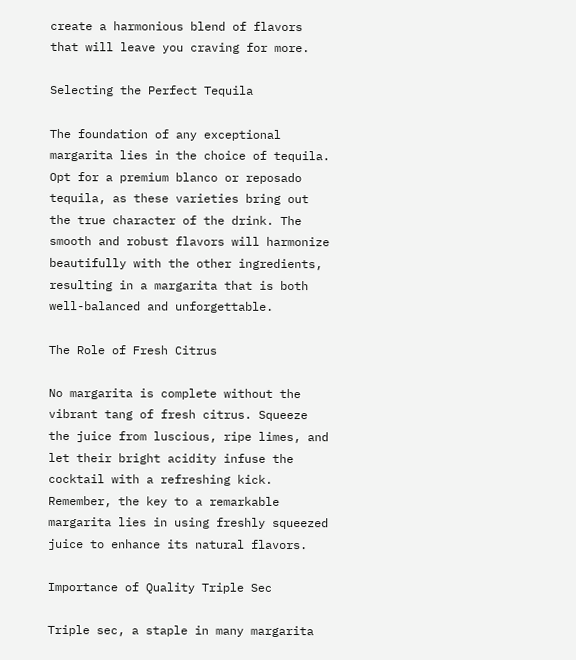create a harmonious blend of flavors that will leave you craving for more.

Selecting the Perfect Tequila

The foundation of any exceptional margarita lies in the choice of tequila. Opt for a premium blanco or reposado tequila, as these varieties bring out the true character of the drink. The smooth and robust flavors will harmonize beautifully with the other ingredients, resulting in a margarita that is both well-balanced and unforgettable.

The Role of Fresh Citrus

No margarita is complete without the vibrant tang of fresh citrus. Squeeze the juice from luscious, ripe limes, and let their bright acidity infuse the cocktail with a refreshing kick. Remember, the key to a remarkable margarita lies in using freshly squeezed juice to enhance its natural flavors.

Importance of Quality Triple Sec

Triple sec, a staple in many margarita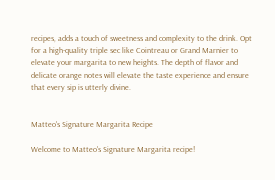recipes, adds a touch of sweetness and complexity to the drink. Opt for a high-quality triple sec like Cointreau or Grand Marnier to elevate your margarita to new heights. The depth of flavor and delicate orange notes will elevate the taste experience and ensure that every sip is utterly divine.


Matteo's Signature Margarita Recipe

Welcome to Matteo's Signature Margarita recipe!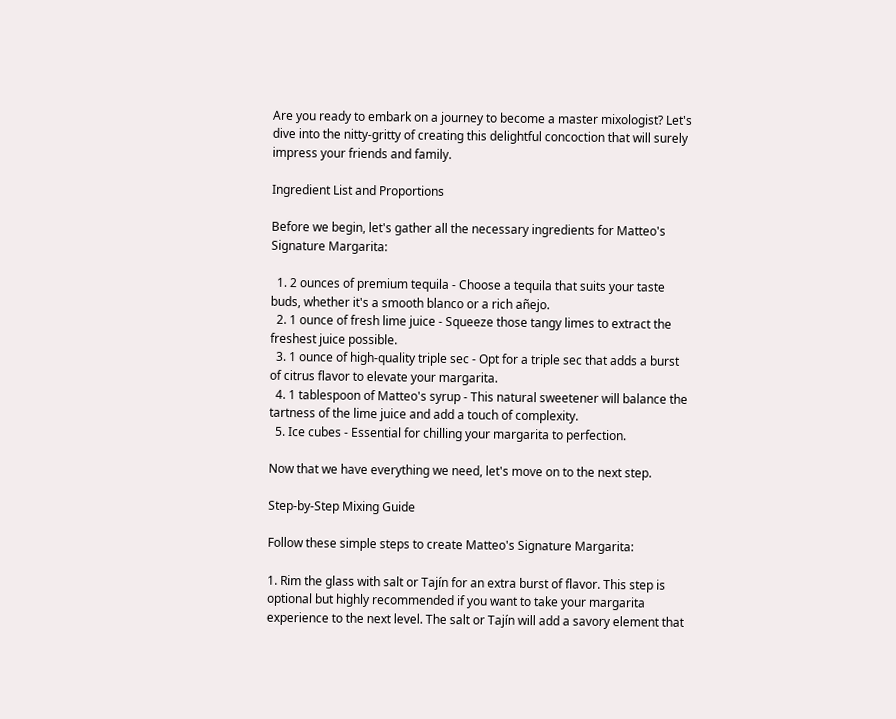Are you ready to embark on a journey to become a master mixologist? Let's dive into the nitty-gritty of creating this delightful concoction that will surely impress your friends and family.

Ingredient List and Proportions

Before we begin, let's gather all the necessary ingredients for Matteo's Signature Margarita:

  1. 2 ounces of premium tequila - Choose a tequila that suits your taste buds, whether it's a smooth blanco or a rich añejo.
  2. 1 ounce of fresh lime juice - Squeeze those tangy limes to extract the freshest juice possible.
  3. 1 ounce of high-quality triple sec - Opt for a triple sec that adds a burst of citrus flavor to elevate your margarita.
  4. 1 tablespoon of Matteo's syrup - This natural sweetener will balance the tartness of the lime juice and add a touch of complexity.
  5. Ice cubes - Essential for chilling your margarita to perfection.

Now that we have everything we need, let's move on to the next step.

Step-by-Step Mixing Guide

Follow these simple steps to create Matteo's Signature Margarita:

1. Rim the glass with salt or Tajín for an extra burst of flavor. This step is optional but highly recommended if you want to take your margarita experience to the next level. The salt or Tajín will add a savory element that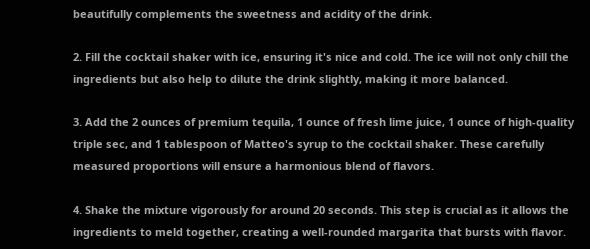beautifully complements the sweetness and acidity of the drink.

2. Fill the cocktail shaker with ice, ensuring it's nice and cold. The ice will not only chill the ingredients but also help to dilute the drink slightly, making it more balanced.

3. Add the 2 ounces of premium tequila, 1 ounce of fresh lime juice, 1 ounce of high-quality triple sec, and 1 tablespoon of Matteo's syrup to the cocktail shaker. These carefully measured proportions will ensure a harmonious blend of flavors.

4. Shake the mixture vigorously for around 20 seconds. This step is crucial as it allows the ingredients to meld together, creating a well-rounded margarita that bursts with flavor.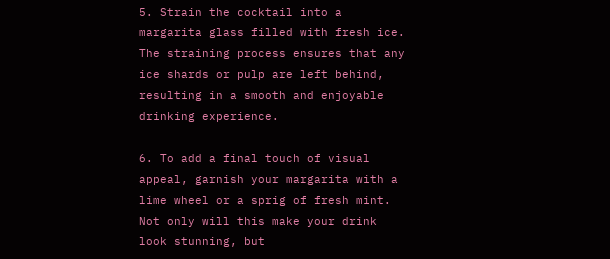5. Strain the cocktail into a margarita glass filled with fresh ice. The straining process ensures that any ice shards or pulp are left behind, resulting in a smooth and enjoyable drinking experience.

6. To add a final touch of visual appeal, garnish your margarita with a lime wheel or a sprig of fresh mint. Not only will this make your drink look stunning, but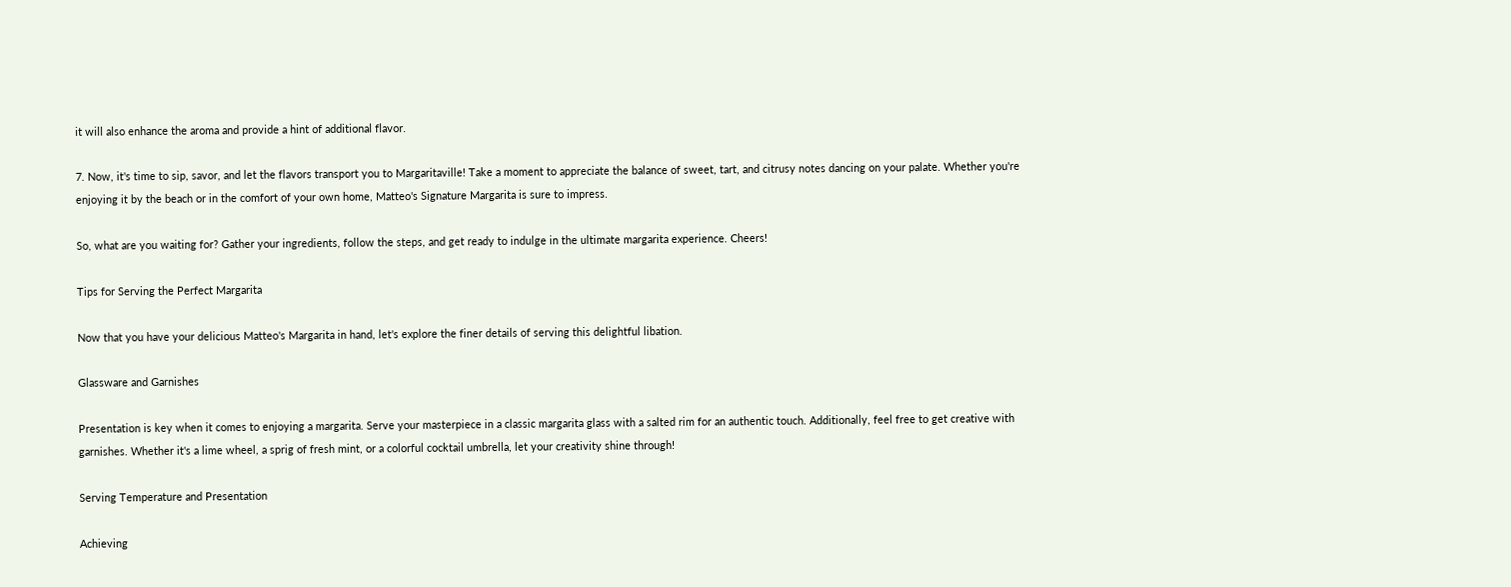it will also enhance the aroma and provide a hint of additional flavor.

7. Now, it's time to sip, savor, and let the flavors transport you to Margaritaville! Take a moment to appreciate the balance of sweet, tart, and citrusy notes dancing on your palate. Whether you're enjoying it by the beach or in the comfort of your own home, Matteo's Signature Margarita is sure to impress.

So, what are you waiting for? Gather your ingredients, follow the steps, and get ready to indulge in the ultimate margarita experience. Cheers!

Tips for Serving the Perfect Margarita

Now that you have your delicious Matteo's Margarita in hand, let's explore the finer details of serving this delightful libation.

Glassware and Garnishes

Presentation is key when it comes to enjoying a margarita. Serve your masterpiece in a classic margarita glass with a salted rim for an authentic touch. Additionally, feel free to get creative with garnishes. Whether it's a lime wheel, a sprig of fresh mint, or a colorful cocktail umbrella, let your creativity shine through!

Serving Temperature and Presentation

Achieving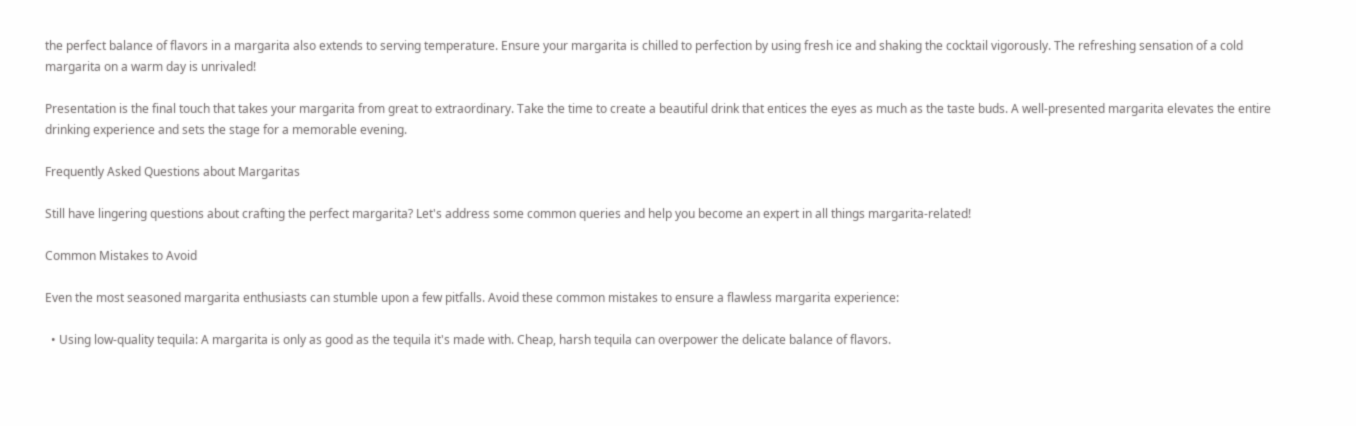the perfect balance of flavors in a margarita also extends to serving temperature. Ensure your margarita is chilled to perfection by using fresh ice and shaking the cocktail vigorously. The refreshing sensation of a cold margarita on a warm day is unrivaled!

Presentation is the final touch that takes your margarita from great to extraordinary. Take the time to create a beautiful drink that entices the eyes as much as the taste buds. A well-presented margarita elevates the entire drinking experience and sets the stage for a memorable evening.

Frequently Asked Questions about Margaritas

Still have lingering questions about crafting the perfect margarita? Let's address some common queries and help you become an expert in all things margarita-related!

Common Mistakes to Avoid

Even the most seasoned margarita enthusiasts can stumble upon a few pitfalls. Avoid these common mistakes to ensure a flawless margarita experience:

  • Using low-quality tequila: A margarita is only as good as the tequila it's made with. Cheap, harsh tequila can overpower the delicate balance of flavors.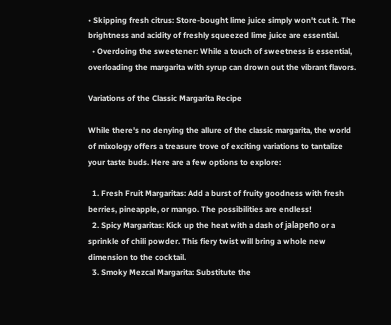• Skipping fresh citrus: Store-bought lime juice simply won't cut it. The brightness and acidity of freshly squeezed lime juice are essential.
  • Overdoing the sweetener: While a touch of sweetness is essential, overloading the margarita with syrup can drown out the vibrant flavors.

Variations of the Classic Margarita Recipe

While there's no denying the allure of the classic margarita, the world of mixology offers a treasure trove of exciting variations to tantalize your taste buds. Here are a few options to explore:

  1. Fresh Fruit Margaritas: Add a burst of fruity goodness with fresh berries, pineapple, or mango. The possibilities are endless!
  2. Spicy Margaritas: Kick up the heat with a dash of jalapeño or a sprinkle of chili powder. This fiery twist will bring a whole new dimension to the cocktail.
  3. Smoky Mezcal Margarita: Substitute the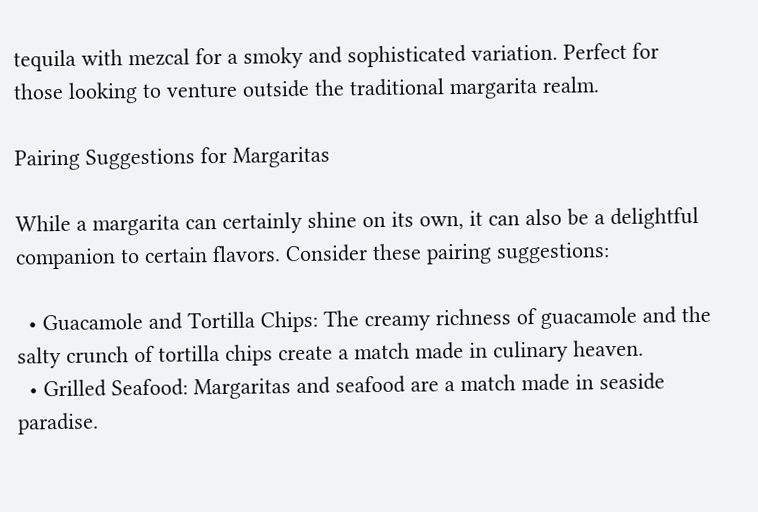tequila with mezcal for a smoky and sophisticated variation. Perfect for those looking to venture outside the traditional margarita realm.

Pairing Suggestions for Margaritas

While a margarita can certainly shine on its own, it can also be a delightful companion to certain flavors. Consider these pairing suggestions:

  • Guacamole and Tortilla Chips: The creamy richness of guacamole and the salty crunch of tortilla chips create a match made in culinary heaven.
  • Grilled Seafood: Margaritas and seafood are a match made in seaside paradise.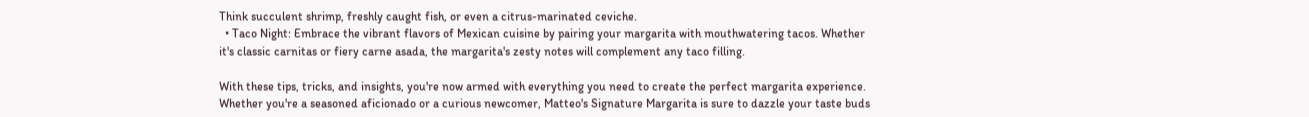Think succulent shrimp, freshly caught fish, or even a citrus-marinated ceviche.
  • Taco Night: Embrace the vibrant flavors of Mexican cuisine by pairing your margarita with mouthwatering tacos. Whether it's classic carnitas or fiery carne asada, the margarita's zesty notes will complement any taco filling.

With these tips, tricks, and insights, you're now armed with everything you need to create the perfect margarita experience. Whether you're a seasoned aficionado or a curious newcomer, Matteo's Signature Margarita is sure to dazzle your taste buds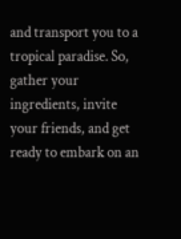and transport you to a tropical paradise. So, gather your ingredients, invite your friends, and get ready to embark on an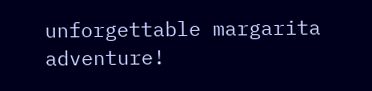unforgettable margarita adventure!